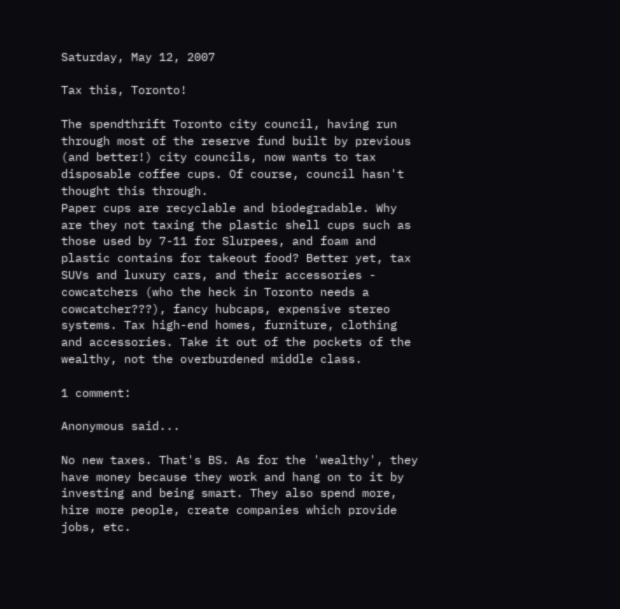Saturday, May 12, 2007

Tax this, Toronto!

The spendthrift Toronto city council, having run through most of the reserve fund built by previous (and better!) city councils, now wants to tax disposable coffee cups. Of course, council hasn't thought this through.
Paper cups are recyclable and biodegradable. Why are they not taxing the plastic shell cups such as those used by 7-11 for Slurpees, and foam and plastic contains for takeout food? Better yet, tax SUVs and luxury cars, and their accessories - cowcatchers (who the heck in Toronto needs a cowcatcher???), fancy hubcaps, expensive stereo systems. Tax high-end homes, furniture, clothing and accessories. Take it out of the pockets of the wealthy, not the overburdened middle class.

1 comment:

Anonymous said...

No new taxes. That's BS. As for the 'wealthy', they have money because they work and hang on to it by investing and being smart. They also spend more, hire more people, create companies which provide jobs, etc.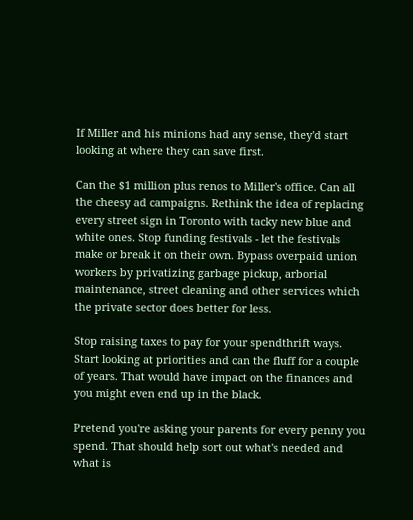If Miller and his minions had any sense, they'd start looking at where they can save first.

Can the $1 million plus renos to Miller's office. Can all the cheesy ad campaigns. Rethink the idea of replacing every street sign in Toronto with tacky new blue and white ones. Stop funding festivals - let the festivals make or break it on their own. Bypass overpaid union workers by privatizing garbage pickup, arborial maintenance, street cleaning and other services which the private sector does better for less.

Stop raising taxes to pay for your spendthrift ways. Start looking at priorities and can the fluff for a couple of years. That would have impact on the finances and you might even end up in the black.

Pretend you're asking your parents for every penny you spend. That should help sort out what's needed and what is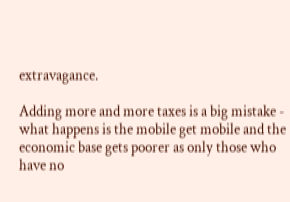extravagance.

Adding more and more taxes is a big mistake - what happens is the mobile get mobile and the economic base gets poorer as only those who have no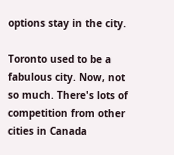options stay in the city.

Toronto used to be a fabulous city. Now, not so much. There's lots of competition from other cities in Canada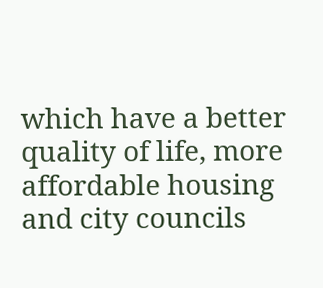which have a better quality of life, more affordable housing and city councils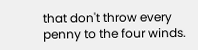that don't throw every penny to the four winds.